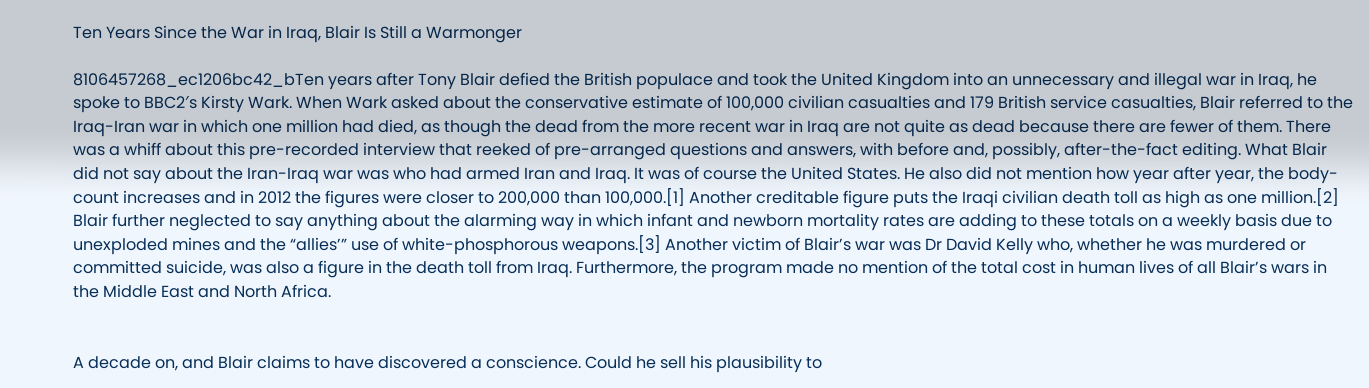Ten Years Since the War in Iraq, Blair Is Still a Warmonger

8106457268_ec1206bc42_bTen years after Tony Blair defied the British populace and took the United Kingdom into an unnecessary and illegal war in Iraq, he spoke to BBC2′s Kirsty Wark. When Wark asked about the conservative estimate of 100,000 civilian casualties and 179 British service casualties, Blair referred to the Iraq-Iran war in which one million had died, as though the dead from the more recent war in Iraq are not quite as dead because there are fewer of them. There was a whiff about this pre-recorded interview that reeked of pre-arranged questions and answers, with before and, possibly, after-the-fact editing. What Blair did not say about the Iran-Iraq war was who had armed Iran and Iraq. It was of course the United States. He also did not mention how year after year, the body-count increases and in 2012 the figures were closer to 200,000 than 100,000.[1] Another creditable figure puts the Iraqi civilian death toll as high as one million.[2] Blair further neglected to say anything about the alarming way in which infant and newborn mortality rates are adding to these totals on a weekly basis due to unexploded mines and the “allies’” use of white-phosphorous weapons.[3] Another victim of Blair’s war was Dr David Kelly who, whether he was murdered or committed suicide, was also a figure in the death toll from Iraq. Furthermore, the program made no mention of the total cost in human lives of all Blair’s wars in the Middle East and North Africa.


A decade on, and Blair claims to have discovered a conscience. Could he sell his plausibility to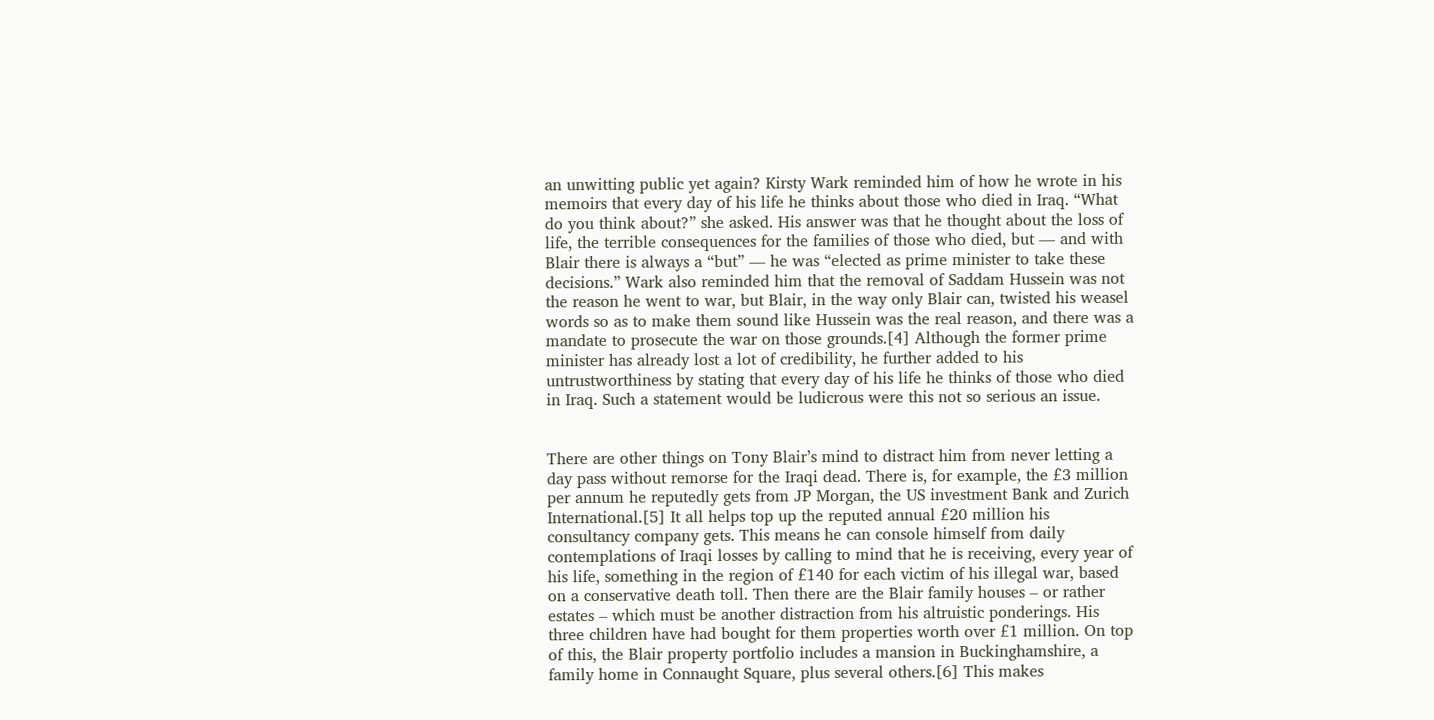an unwitting public yet again? Kirsty Wark reminded him of how he wrote in his memoirs that every day of his life he thinks about those who died in Iraq. “What do you think about?” she asked. His answer was that he thought about the loss of life, the terrible consequences for the families of those who died, but — and with Blair there is always a “but” — he was “elected as prime minister to take these decisions.” Wark also reminded him that the removal of Saddam Hussein was not the reason he went to war, but Blair, in the way only Blair can, twisted his weasel words so as to make them sound like Hussein was the real reason, and there was a mandate to prosecute the war on those grounds.[4] Although the former prime minister has already lost a lot of credibility, he further added to his untrustworthiness by stating that every day of his life he thinks of those who died in Iraq. Such a statement would be ludicrous were this not so serious an issue.


There are other things on Tony Blair’s mind to distract him from never letting a day pass without remorse for the Iraqi dead. There is, for example, the £3 million per annum he reputedly gets from JP Morgan, the US investment Bank and Zurich International.[5] It all helps top up the reputed annual £20 million his consultancy company gets. This means he can console himself from daily contemplations of Iraqi losses by calling to mind that he is receiving, every year of his life, something in the region of £140 for each victim of his illegal war, based on a conservative death toll. Then there are the Blair family houses – or rather estates – which must be another distraction from his altruistic ponderings. His three children have had bought for them properties worth over £1 million. On top of this, the Blair property portfolio includes a mansion in Buckinghamshire, a family home in Connaught Square, plus several others.[6] This makes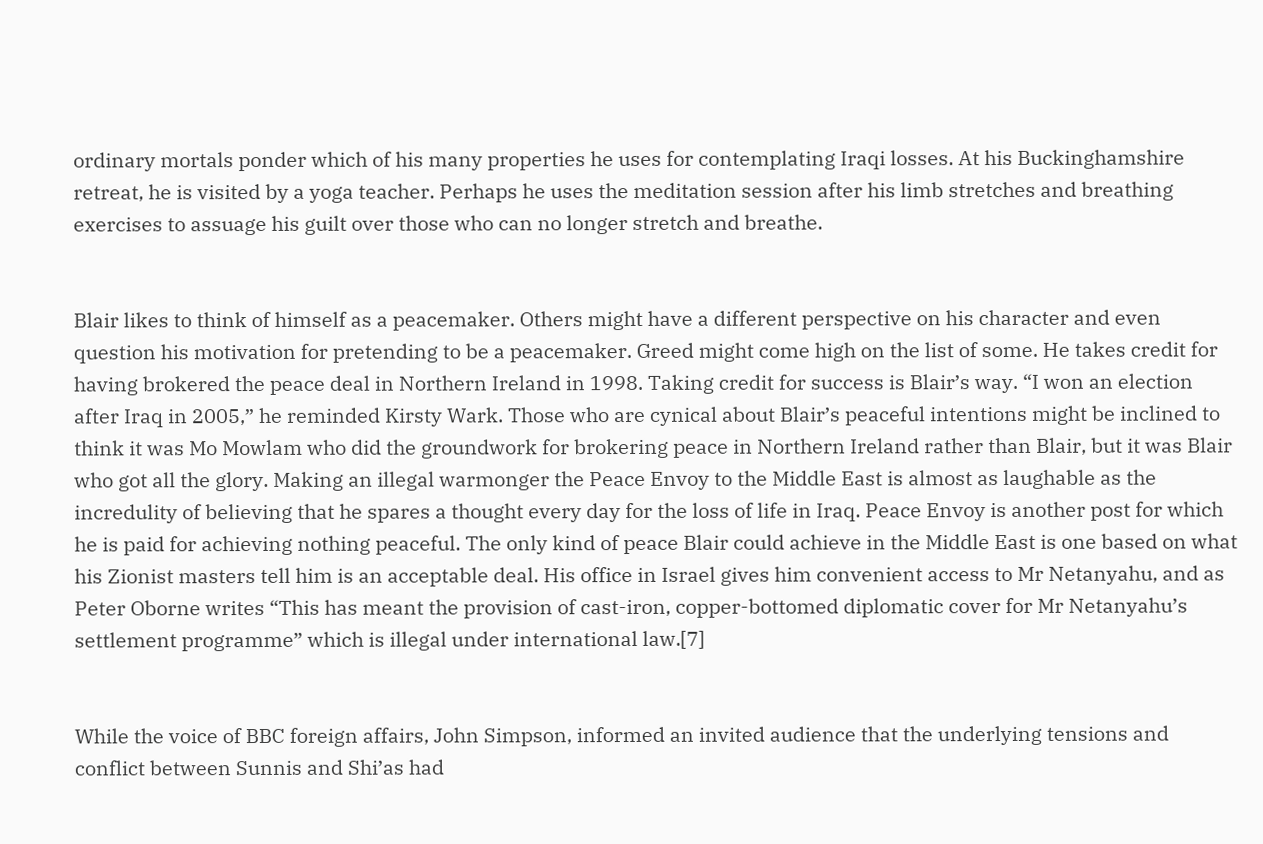ordinary mortals ponder which of his many properties he uses for contemplating Iraqi losses. At his Buckinghamshire retreat, he is visited by a yoga teacher. Perhaps he uses the meditation session after his limb stretches and breathing exercises to assuage his guilt over those who can no longer stretch and breathe.


Blair likes to think of himself as a peacemaker. Others might have a different perspective on his character and even question his motivation for pretending to be a peacemaker. Greed might come high on the list of some. He takes credit for having brokered the peace deal in Northern Ireland in 1998. Taking credit for success is Blair’s way. “I won an election after Iraq in 2005,” he reminded Kirsty Wark. Those who are cynical about Blair’s peaceful intentions might be inclined to think it was Mo Mowlam who did the groundwork for brokering peace in Northern Ireland rather than Blair, but it was Blair who got all the glory. Making an illegal warmonger the Peace Envoy to the Middle East is almost as laughable as the incredulity of believing that he spares a thought every day for the loss of life in Iraq. Peace Envoy is another post for which he is paid for achieving nothing peaceful. The only kind of peace Blair could achieve in the Middle East is one based on what his Zionist masters tell him is an acceptable deal. His office in Israel gives him convenient access to Mr Netanyahu, and as Peter Oborne writes “This has meant the provision of cast-iron, copper-bottomed diplomatic cover for Mr Netanyahu’s settlement programme” which is illegal under international law.[7]


While the voice of BBC foreign affairs, John Simpson, informed an invited audience that the underlying tensions and conflict between Sunnis and Shi’as had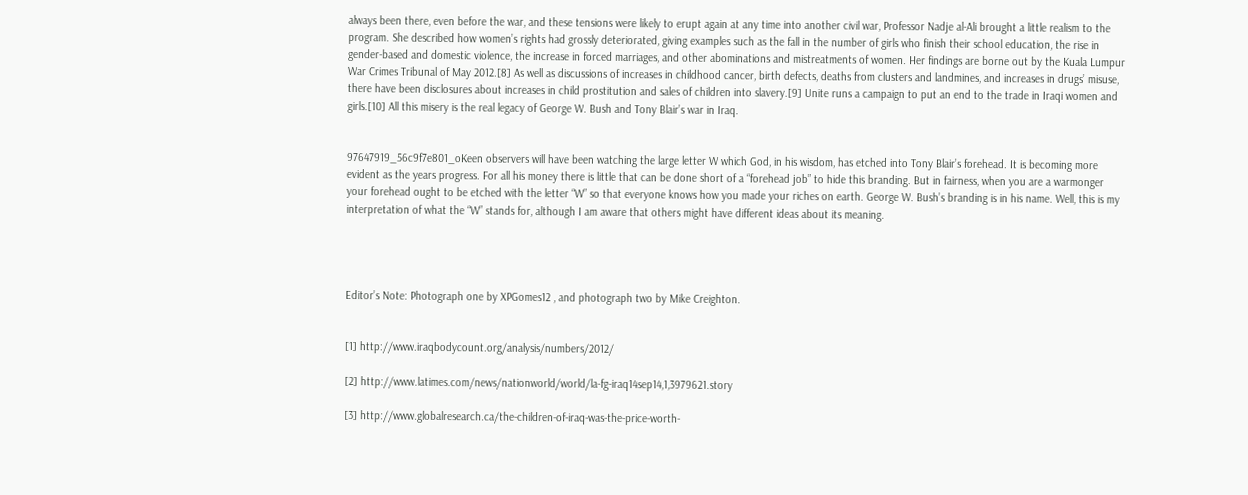always been there, even before the war, and these tensions were likely to erupt again at any time into another civil war, Professor Nadje al-Ali brought a little realism to the program. She described how women’s rights had grossly deteriorated, giving examples such as the fall in the number of girls who finish their school education, the rise in gender-based and domestic violence, the increase in forced marriages, and other abominations and mistreatments of women. Her findings are borne out by the Kuala Lumpur War Crimes Tribunal of May 2012.[8] As well as discussions of increases in childhood cancer, birth defects, deaths from clusters and landmines, and increases in drugs’ misuse, there have been disclosures about increases in child prostitution and sales of children into slavery.[9] Unite runs a campaign to put an end to the trade in Iraqi women and girls.[10] All this misery is the real legacy of George W. Bush and Tony Blair’s war in Iraq.


97647919_56c9f7e801_oKeen observers will have been watching the large letter W which God, in his wisdom, has etched into Tony Blair’s forehead. It is becoming more evident as the years progress. For all his money there is little that can be done short of a “forehead job” to hide this branding. But in fairness, when you are a warmonger your forehead ought to be etched with the letter “W” so that everyone knows how you made your riches on earth. George W. Bush’s branding is in his name. Well, this is my interpretation of what the “W” stands for, although I am aware that others might have different ideas about its meaning.




Editor’s Note: Photograph one by XPGomes12 , and photograph two by Mike Creighton.


[1] http://www.iraqbodycount.org/analysis/numbers/2012/

[2] http://www.latimes.com/news/nationworld/world/la-fg-iraq14sep14,1,3979621.story

[3] http://www.globalresearch.ca/the-children-of-iraq-was-the-price-worth-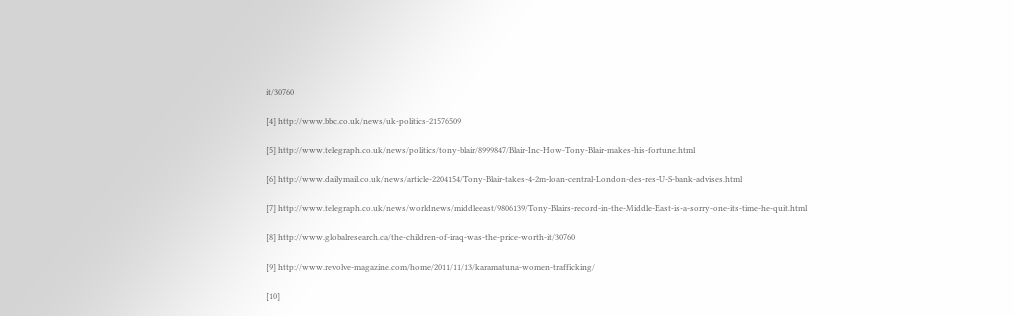it/30760

[4] http://www.bbc.co.uk/news/uk-politics-21576509

[5] http://www.telegraph.co.uk/news/politics/tony-blair/8999847/Blair-Inc-How-Tony-Blair-makes-his-fortune.html

[6] http://www.dailymail.co.uk/news/article-2204154/Tony-Blair-takes-4-2m-loan-central-London-des-res-U-S-bank-advises.html

[7] http://www.telegraph.co.uk/news/worldnews/middleeast/9806139/Tony-Blairs-record-in-the-Middle-East-is-a-sorry-one-its-time-he-quit.html

[8] http://www.globalresearch.ca/the-children-of-iraq-was-the-price-worth-it/30760

[9] http://www.revolve-magazine.com/home/2011/11/13/karamatuna-women-trafficking/

[10]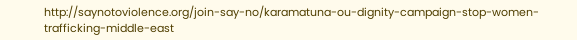http://saynotoviolence.org/join-say-no/karamatuna-ou-dignity-campaign-stop-women-trafficking-middle-east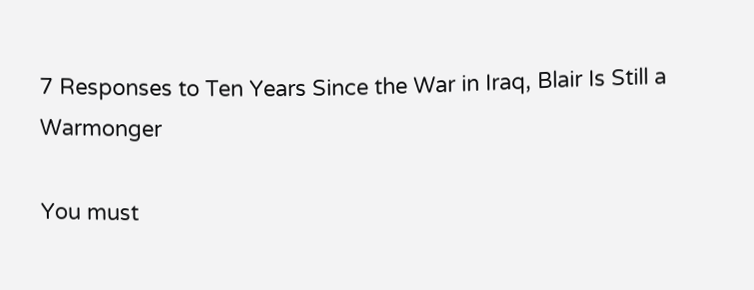7 Responses to Ten Years Since the War in Iraq, Blair Is Still a Warmonger

You must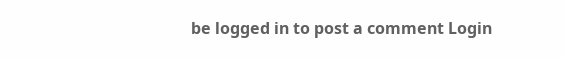be logged in to post a comment Login